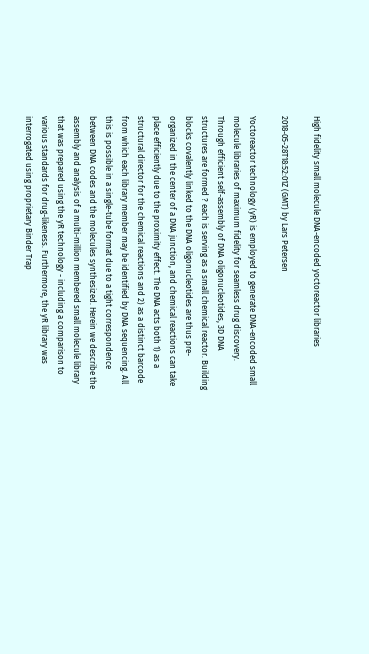High fidelity small molecule DNA-encoded yoctoreactor libraries

2018-05-28T18:52:01Z (GMT) by Lars Petersen

Yoctoreactor technology (yR) is employed to generate DNA-encoded small molecule libraries of maximum fidelity for seamless drug discovery. Through efficient self-assembly of DNA oligonucleotides, 3D DNA structures are formed ? each is serving as a small chemical reactor. Building blocks covalently linked to the DNA oligonucleotides are thus pre-organized in the center of a DNA junction, and chemical reactions can take place efficiently due to the proximity effect. The DNA acts both 1) as a structural director for the chemical reactions and 2) as a distinct barcode from which each library member may be identified by DNA sequencing. All this is possible in a single-tube format due to a tight correspondence between DNA codes and the molecules synthesized. Herein we describe the assembly and analysis of a multi-million membered small molecule library that was prepared using the yR technology - including a comparison to various standards for drug-likeness. Furthermore, the yR library was interrogated using proprietary Binder Trap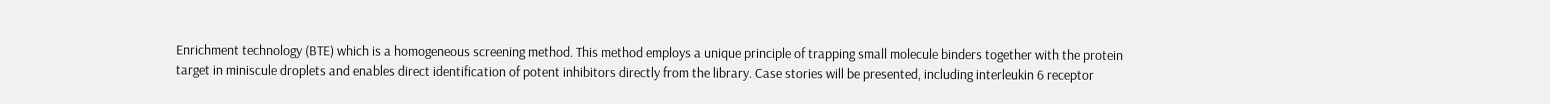Enrichment technology (BTE) which is a homogeneous screening method. This method employs a unique principle of trapping small molecule binders together with the protein target in miniscule droplets and enables direct identification of potent inhibitors directly from the library. Case stories will be presented, including interleukin 6 receptor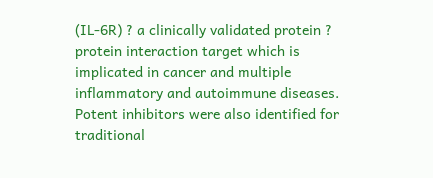(IL-6R) ? a clinically validated protein ? protein interaction target which is implicated in cancer and multiple inflammatory and autoimmune diseases. Potent inhibitors were also identified for traditional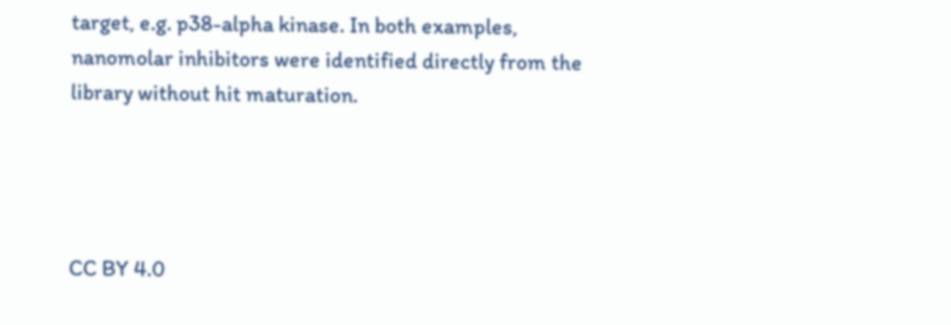target, e.g. p38-alpha kinase. In both examples, nanomolar inhibitors were identified directly from the library without hit maturation.




CC BY 4.0